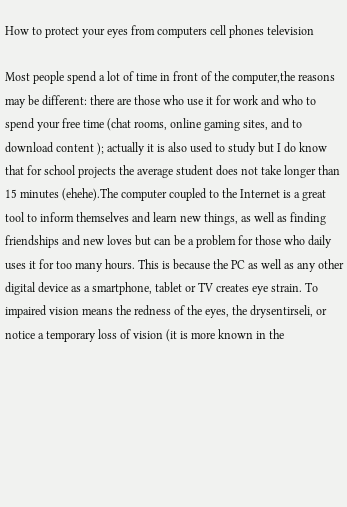How to protect your eyes from computers cell phones television

Most people spend a lot of time in front of the computer,the reasons may be different: there are those who use it for work and who to spend your free time (chat rooms, online gaming sites, and to download content ); actually it is also used to study but I do know that for school projects the average student does not take longer than 15 minutes (ehehe).The computer coupled to the Internet is a great tool to inform themselves and learn new things, as well as finding friendships and new loves but can be a problem for those who daily uses it for too many hours. This is because the PC as well as any other digital device as a smartphone, tablet or TV creates eye strain. To impaired vision means the redness of the eyes, the drysentirseli, or notice a temporary loss of vision (it is more known in the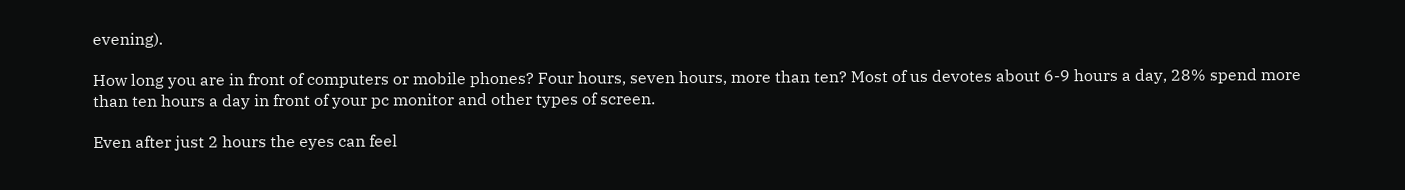evening).

How long you are in front of computers or mobile phones? Four hours, seven hours, more than ten? Most of us devotes about 6-9 hours a day, 28% spend more than ten hours a day in front of your pc monitor and other types of screen.

Even after just 2 hours the eyes can feel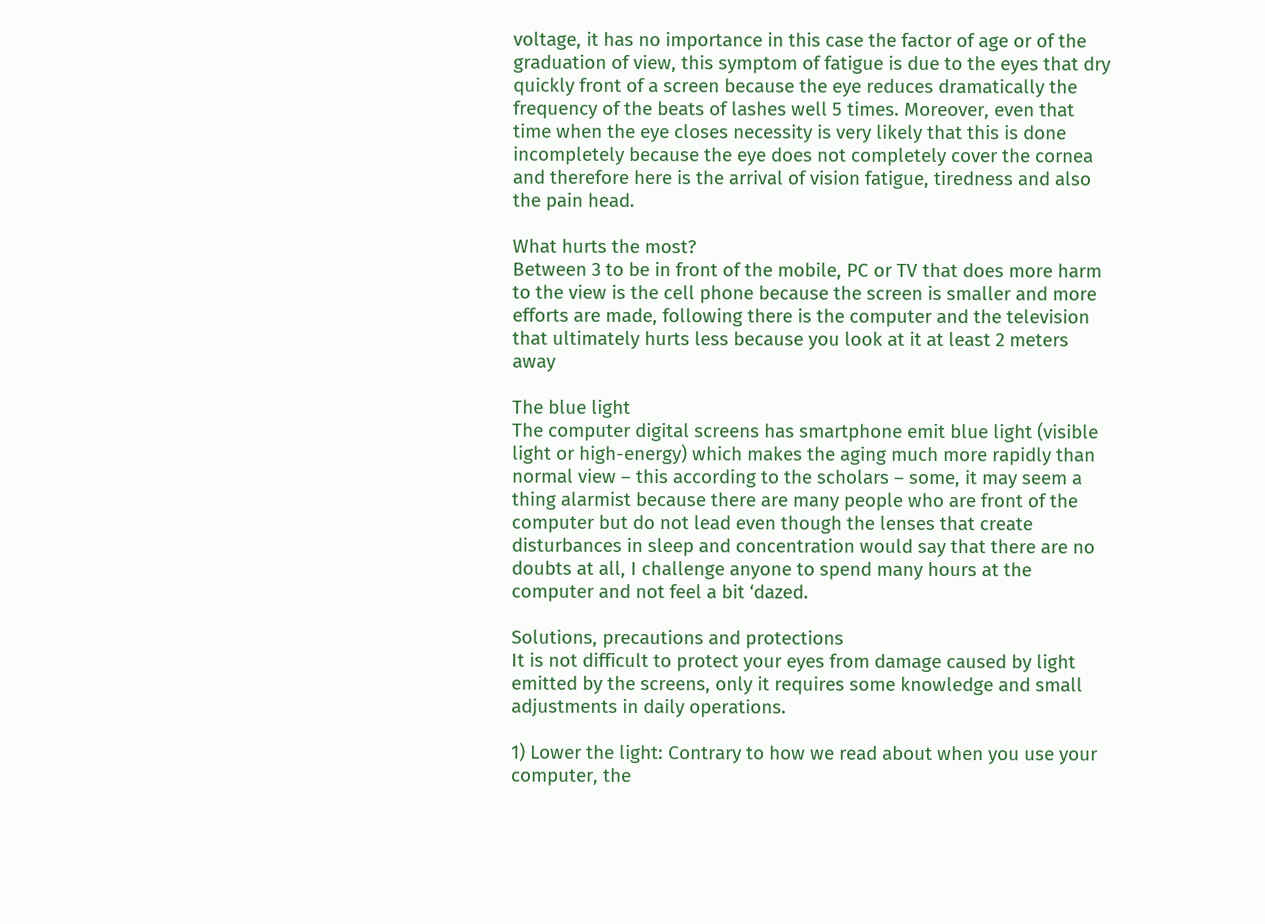voltage, it has no importance in this case the factor of age or of the graduation of view, this symptom of fatigue is due to the eyes that dry quickly front of a screen because the eye reduces dramatically the frequency of the beats of lashes well 5 times. Moreover, even that time when the eye closes necessity is very likely that this is done incompletely because the eye does not completely cover the cornea and therefore here is the arrival of vision fatigue, tiredness and also the pain head.

What hurts the most?
Between 3 to be in front of the mobile, PC or TV that does more harm to the view is the cell phone because the screen is smaller and more efforts are made, following there is the computer and the television that ultimately hurts less because you look at it at least 2 meters away

The blue light
The computer digital screens has smartphone emit blue light (visible light or high-energy) which makes the aging much more rapidly than normal view – this according to the scholars – some, it may seem a thing alarmist because there are many people who are front of the computer but do not lead even though the lenses that create disturbances in sleep and concentration would say that there are no doubts at all, I challenge anyone to spend many hours at the computer and not feel a bit ‘dazed.

Solutions, precautions and protections
It is not difficult to protect your eyes from damage caused by light emitted by the screens, only it requires some knowledge and small adjustments in daily operations.

1) Lower the light: Contrary to how we read about when you use your computer, the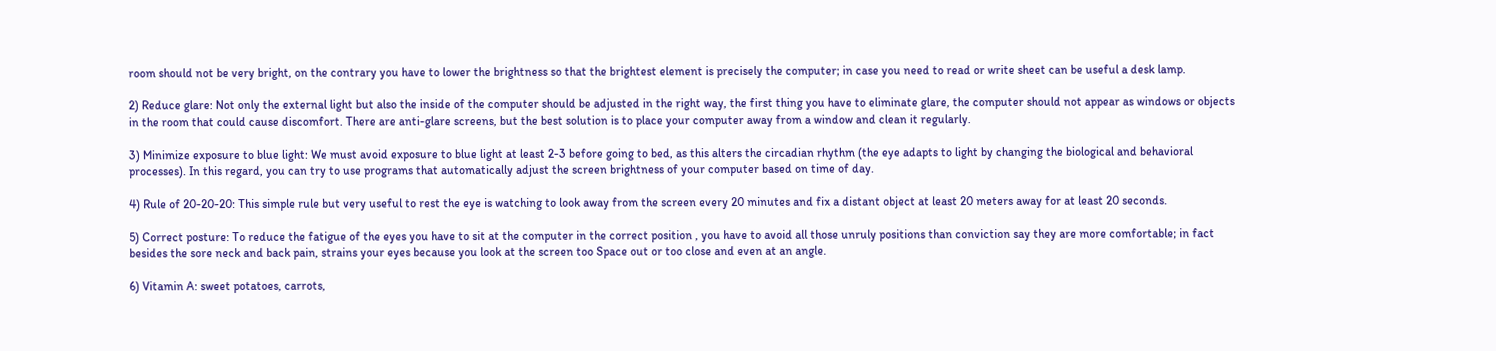room should not be very bright, on the contrary you have to lower the brightness so that the brightest element is precisely the computer; in case you need to read or write sheet can be useful a desk lamp.

2) Reduce glare: Not only the external light but also the inside of the computer should be adjusted in the right way, the first thing you have to eliminate glare, the computer should not appear as windows or objects in the room that could cause discomfort. There are anti-glare screens, but the best solution is to place your computer away from a window and clean it regularly.

3) Minimize exposure to blue light: We must avoid exposure to blue light at least 2-3 before going to bed, as this alters the circadian rhythm (the eye adapts to light by changing the biological and behavioral processes). In this regard, you can try to use programs that automatically adjust the screen brightness of your computer based on time of day.

4) Rule of 20-20-20: This simple rule but very useful to rest the eye is watching to look away from the screen every 20 minutes and fix a distant object at least 20 meters away for at least 20 seconds.

5) Correct posture: To reduce the fatigue of the eyes you have to sit at the computer in the correct position , you have to avoid all those unruly positions than conviction say they are more comfortable; in fact besides the sore neck and back pain, strains your eyes because you look at the screen too Space out or too close and even at an angle.

6) Vitamin A: sweet potatoes, carrots,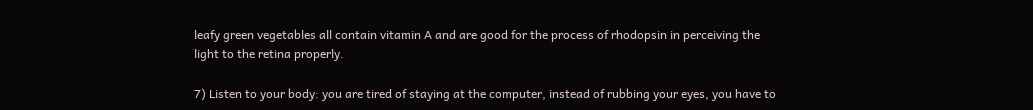leafy green vegetables all contain vitamin A and are good for the process of rhodopsin in perceiving the light to the retina properly.

7) Listen to your body: you are tired of staying at the computer, instead of rubbing your eyes, you have to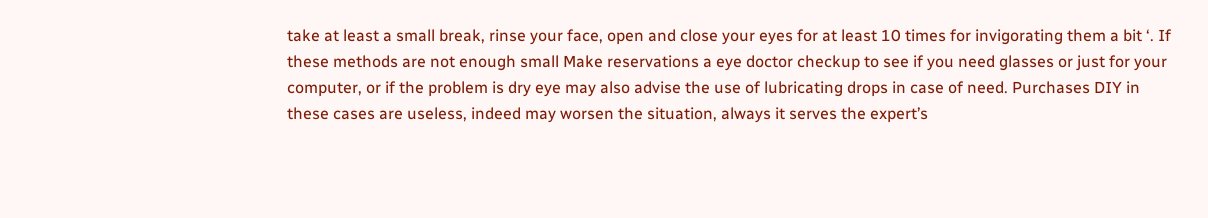take at least a small break, rinse your face, open and close your eyes for at least 10 times for invigorating them a bit ‘. If these methods are not enough small Make reservations a eye doctor checkup to see if you need glasses or just for your computer, or if the problem is dry eye may also advise the use of lubricating drops in case of need. Purchases DIY in these cases are useless, indeed may worsen the situation, always it serves the expert’s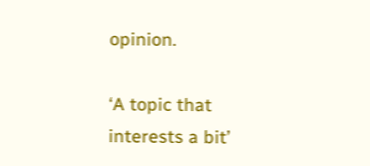opinion.

‘A topic that interests a bit’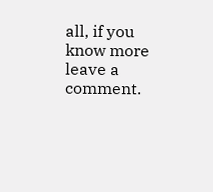all, if you know more leave a comment.